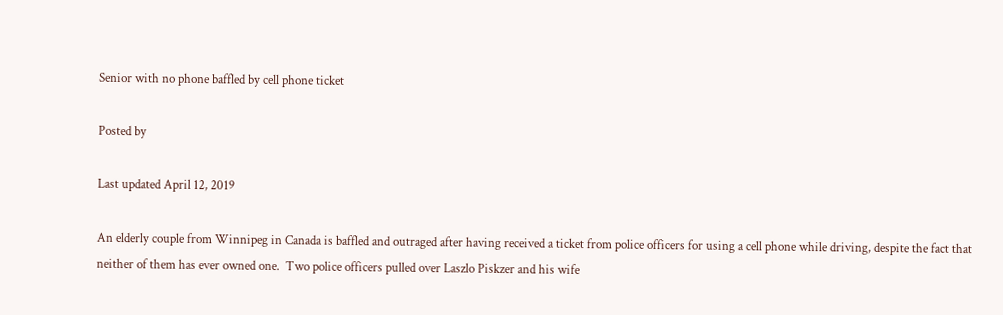Senior with no phone baffled by cell phone ticket

Posted by

Last updated April 12, 2019

An elderly couple from Winnipeg in Canada is baffled and outraged after having received a ticket from police officers for using a cell phone while driving, despite the fact that neither of them has ever owned one.  Two police officers pulled over Laszlo Piskzer and his wife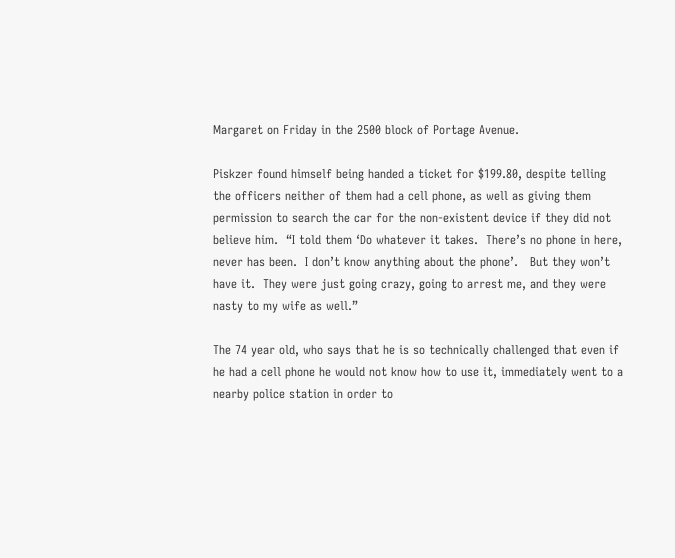Margaret on Friday in the 2500 block of Portage Avenue.

Piskzer found himself being handed a ticket for $199.80, despite telling the officers neither of them had a cell phone, as well as giving them permission to search the car for the non-existent device if they did not believe him.  “I told them ‘Do whatever it takes.  There’s no phone in here, never has been.  I don’t know anything about the phone’.   But they won’t have it.  They were just going crazy, going to arrest me, and they were nasty to my wife as well.”

The 74 year old, who says that he is so technically challenged that even if he had a cell phone he would not know how to use it, immediately went to a nearby police station in order to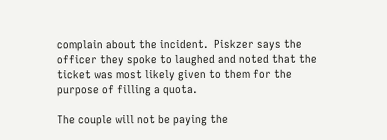complain about the incident.  Piskzer says the officer they spoke to laughed and noted that the ticket was most likely given to them for the purpose of filling a quota.

The couple will not be paying the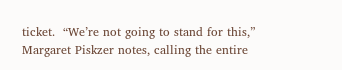ticket.  “We’re not going to stand for this,” Margaret Piskzer notes, calling the entire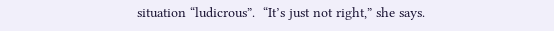situation “ludicrous”.  “It’s just not right,” she says.